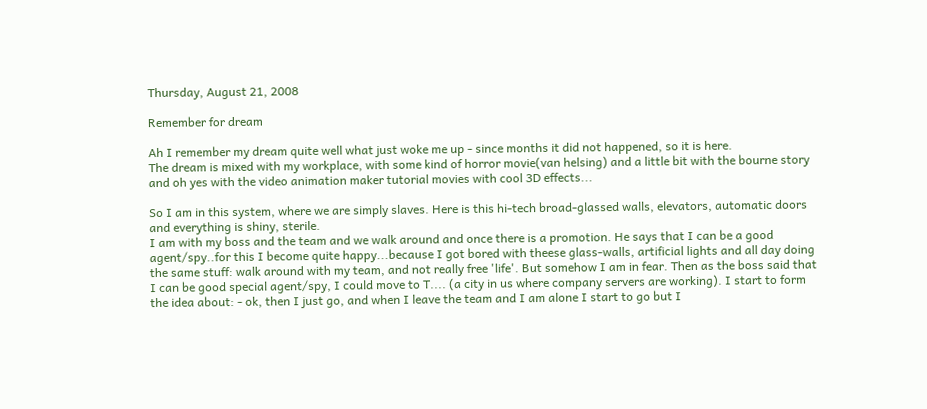Thursday, August 21, 2008

Remember for dream

Ah I remember my dream quite well what just woke me up - since months it did not happened, so it is here.
The dream is mixed with my workplace, with some kind of horror movie(van helsing) and a little bit with the bourne story and oh yes with the video animation maker tutorial movies with cool 3D effects...

So I am in this system, where we are simply slaves. Here is this hi-tech broad-glassed walls, elevators, automatic doors and everything is shiny, sterile.
I am with my boss and the team and we walk around and once there is a promotion. He says that I can be a good agent/spy..for this I become quite happy...because I got bored with theese glass-walls, artificial lights and all day doing the same stuff: walk around with my team, and not really free 'life'. But somehow I am in fear. Then as the boss said that I can be good special agent/spy, I could move to T.... (a city in us where company servers are working). I start to form the idea about: - ok, then I just go, and when I leave the team and I am alone I start to go but I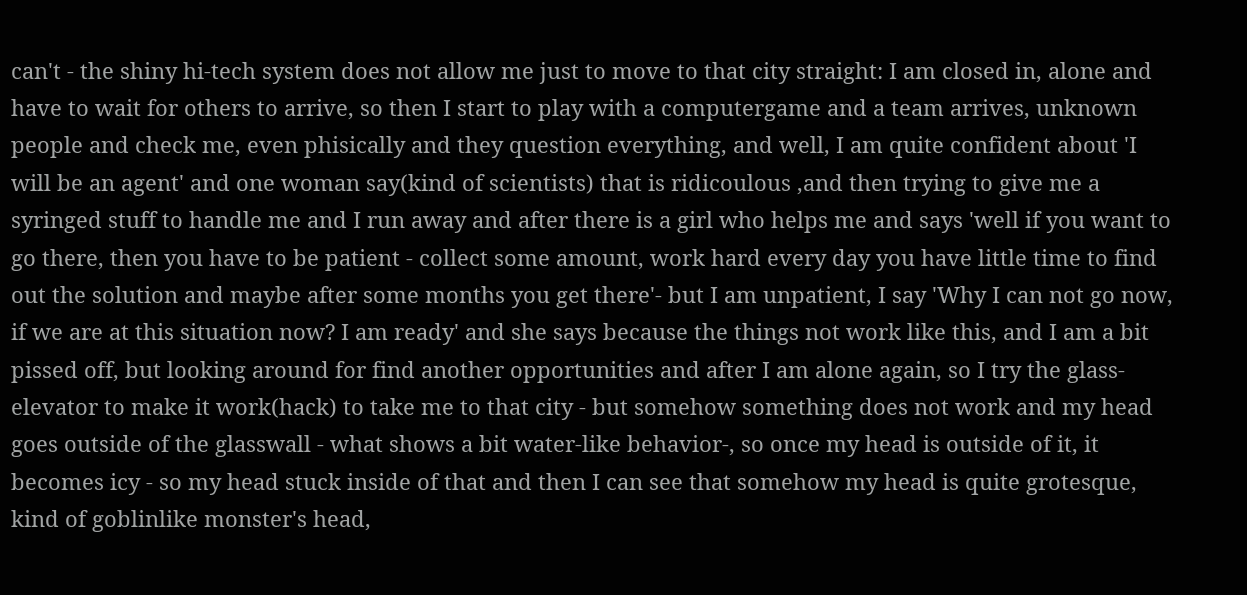can't - the shiny hi-tech system does not allow me just to move to that city straight: I am closed in, alone and have to wait for others to arrive, so then I start to play with a computergame and a team arrives, unknown people and check me, even phisically and they question everything, and well, I am quite confident about 'I will be an agent' and one woman say(kind of scientists) that is ridicoulous ,and then trying to give me a syringed stuff to handle me and I run away and after there is a girl who helps me and says 'well if you want to go there, then you have to be patient - collect some amount, work hard every day you have little time to find out the solution and maybe after some months you get there'- but I am unpatient, I say 'Why I can not go now, if we are at this situation now? I am ready' and she says because the things not work like this, and I am a bit pissed off, but looking around for find another opportunities and after I am alone again, so I try the glass-elevator to make it work(hack) to take me to that city - but somehow something does not work and my head goes outside of the glasswall - what shows a bit water-like behavior-, so once my head is outside of it, it becomes icy - so my head stuck inside of that and then I can see that somehow my head is quite grotesque, kind of goblinlike monster's head,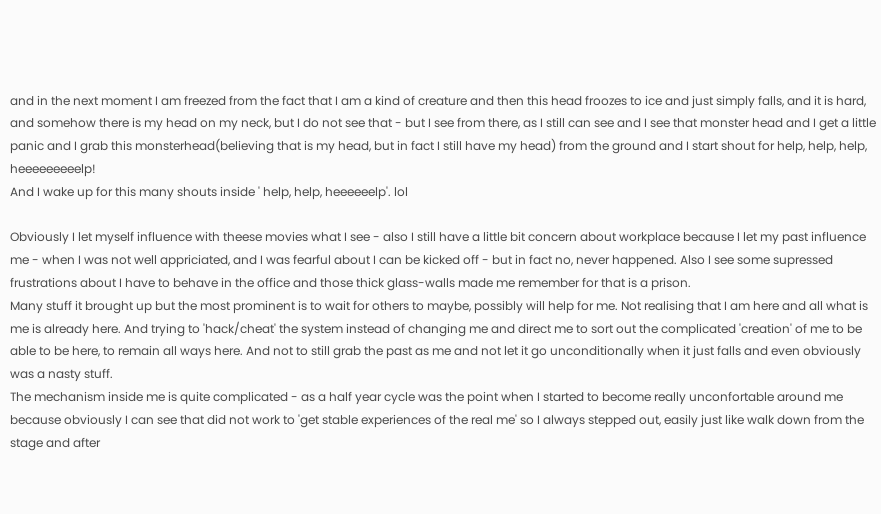and in the next moment I am freezed from the fact that I am a kind of creature and then this head froozes to ice and just simply falls, and it is hard, and somehow there is my head on my neck, but I do not see that - but I see from there, as I still can see and I see that monster head and I get a little panic and I grab this monsterhead(believing that is my head, but in fact I still have my head) from the ground and I start shout for help, help, help, heeeeeeeeelp!
And I wake up for this many shouts inside ' help, help, heeeeeelp'. lol

Obviously I let myself influence with theese movies what I see - also I still have a little bit concern about workplace because I let my past influence me - when I was not well appriciated, and I was fearful about I can be kicked off - but in fact no, never happened. Also I see some supressed frustrations about I have to behave in the office and those thick glass-walls made me remember for that is a prison.
Many stuff it brought up but the most prominent is to wait for others to maybe, possibly will help for me. Not realising that I am here and all what is me is already here. And trying to 'hack/cheat' the system instead of changing me and direct me to sort out the complicated 'creation' of me to be able to be here, to remain all ways here. And not to still grab the past as me and not let it go unconditionally when it just falls and even obviously was a nasty stuff.
The mechanism inside me is quite complicated - as a half year cycle was the point when I started to become really unconfortable around me because obviously I can see that did not work to 'get stable experiences of the real me' so I always stepped out, easily just like walk down from the stage and after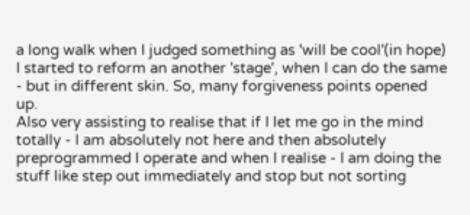a long walk when I judged something as 'will be cool'(in hope) I started to reform an another 'stage', when I can do the same - but in different skin. So, many forgiveness points opened up.
Also very assisting to realise that if I let me go in the mind totally - I am absolutely not here and then absolutely preprogrammed I operate and when I realise - I am doing the stuff like step out immediately and stop but not sorting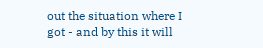out the situation where I got - and by this it will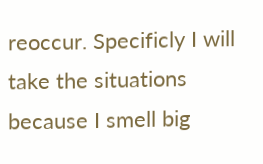reoccur. Specificly I will take the situations because I smell big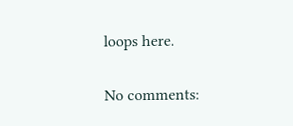loops here.

No comments: